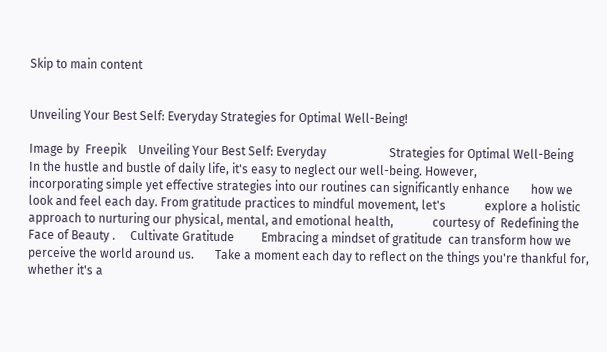Skip to main content


Unveiling Your Best Self: Everyday Strategies for Optimal Well-Being!

Image by  Freepik    Unveiling Your Best Self: Everyday                     Strategies for Optimal Well-Being      In the hustle and bustle of daily life, it's easy to neglect our well-being. However,                 incorporating simple yet effective strategies into our routines can significantly enhance       how we look and feel each day. From gratitude practices to mindful movement, let's             explore a holistic approach to nurturing our physical, mental, and emotional health,             courtesy of  Redefining the Face of Beauty .     Cultivate Gratitude         Embracing a mindset of gratitude  can transform how we perceive the world around us.       Take a moment each day to reflect on the things you're thankful for, whether it's a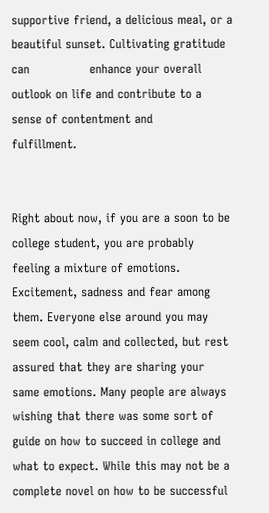supportive friend, a delicious meal, or a beautiful sunset. Cultivating gratitude can               enhance your overall outlook on life and contribute to a sense of contentment and                fulfillment.


Right about now, if you are a soon to be college student, you are probably feeling a mixture of emotions. Excitement, sadness and fear among them. Everyone else around you may seem cool, calm and collected, but rest assured that they are sharing your same emotions. Many people are always wishing that there was some sort of guide on how to succeed in college and what to expect. While this may not be a complete novel on how to be successful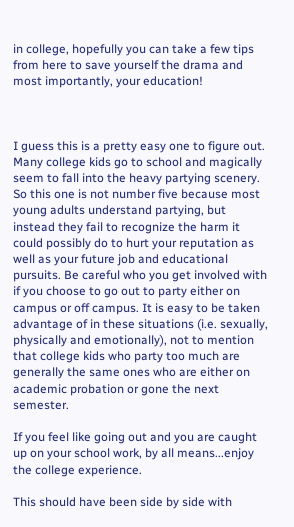in college, hopefully you can take a few tips from here to save yourself the drama and most importantly, your education!



I guess this is a pretty easy one to figure out. Many college kids go to school and magically seem to fall into the heavy partying scenery. So this one is not number five because most young adults understand partying, but instead they fail to recognize the harm it could possibly do to hurt your reputation as well as your future job and educational pursuits. Be careful who you get involved with if you choose to go out to party either on campus or off campus. It is easy to be taken advantage of in these situations (i.e. sexually, physically and emotionally), not to mention that college kids who party too much are generally the same ones who are either on academic probation or gone the next semester.

If you feel like going out and you are caught up on your school work, by all means...enjoy the college experience.

This should have been side by side with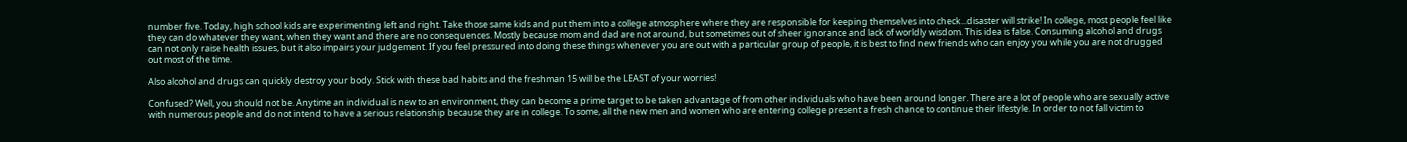number five. Today, high school kids are experimenting left and right. Take those same kids and put them into a college atmosphere where they are responsible for keeping themselves into check...disaster will strike! In college, most people feel like they can do whatever they want, when they want and there are no consequences. Mostly because mom and dad are not around, but sometimes out of sheer ignorance and lack of worldly wisdom. This idea is false. Consuming alcohol and drugs can not only raise health issues, but it also impairs your judgement. If you feel pressured into doing these things whenever you are out with a particular group of people, it is best to find new friends who can enjoy you while you are not drugged out most of the time.

Also alcohol and drugs can quickly destroy your body. Stick with these bad habits and the freshman 15 will be the LEAST of your worries!

Confused? Well, you should not be. Anytime an individual is new to an environment, they can become a prime target to be taken advantage of from other individuals who have been around longer. There are a lot of people who are sexually active with numerous people and do not intend to have a serious relationship because they are in college. To some, all the new men and women who are entering college present a fresh chance to continue their lifestyle. In order to not fall victim to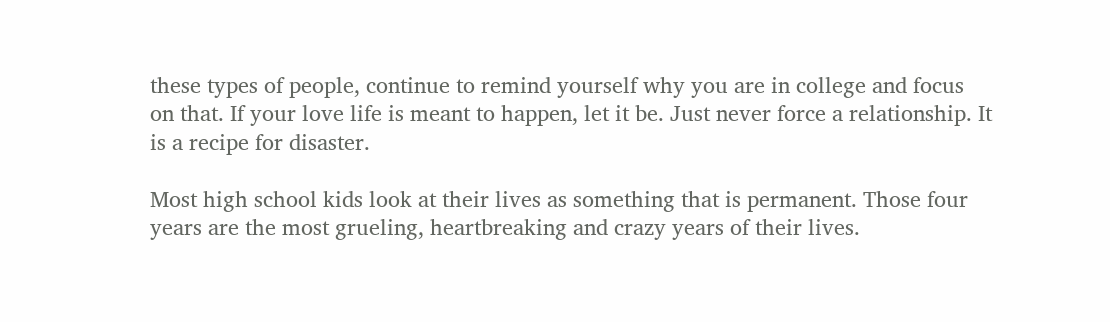these types of people, continue to remind yourself why you are in college and focus on that. If your love life is meant to happen, let it be. Just never force a relationship. It is a recipe for disaster.

Most high school kids look at their lives as something that is permanent. Those four years are the most grueling, heartbreaking and crazy years of their lives.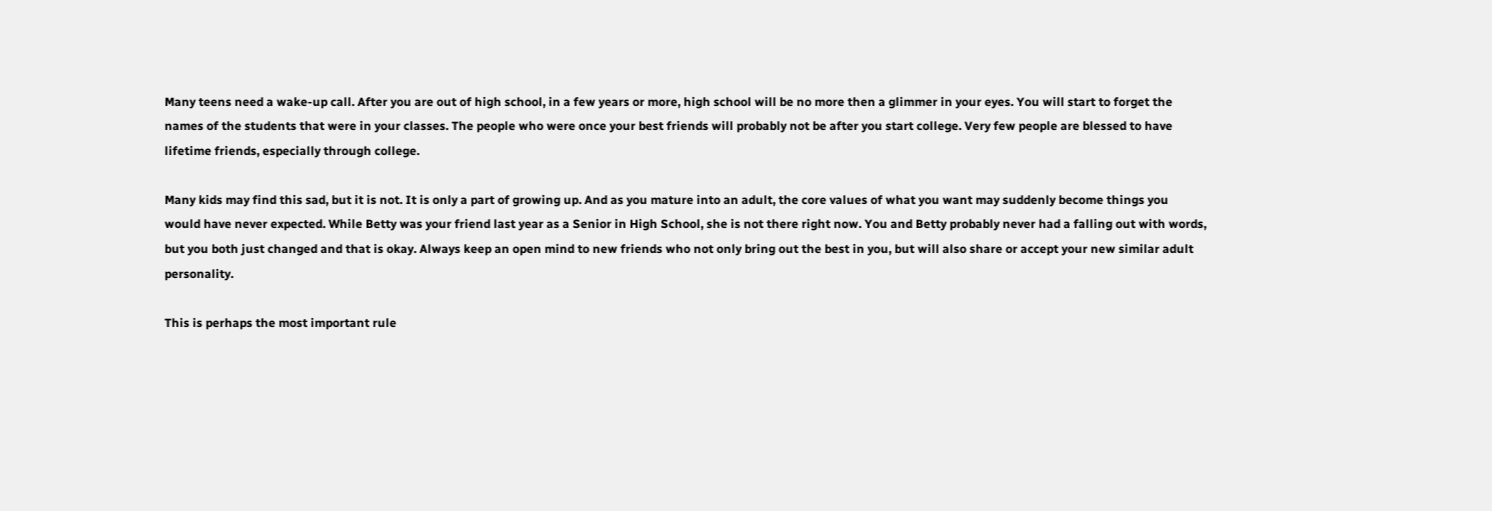Many teens need a wake-up call. After you are out of high school, in a few years or more, high school will be no more then a glimmer in your eyes. You will start to forget the names of the students that were in your classes. The people who were once your best friends will probably not be after you start college. Very few people are blessed to have lifetime friends, especially through college.

Many kids may find this sad, but it is not. It is only a part of growing up. And as you mature into an adult, the core values of what you want may suddenly become things you would have never expected. While Betty was your friend last year as a Senior in High School, she is not there right now. You and Betty probably never had a falling out with words, but you both just changed and that is okay. Always keep an open mind to new friends who not only bring out the best in you, but will also share or accept your new similar adult personality.

This is perhaps the most important rule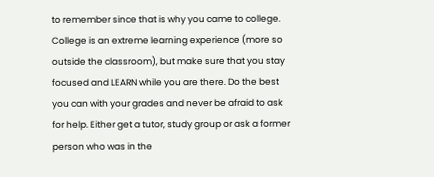to remember since that is why you came to college. College is an extreme learning experience (more so outside the classroom), but make sure that you stay focused and LEARN while you are there. Do the best you can with your grades and never be afraid to ask for help. Either get a tutor, study group or ask a former person who was in the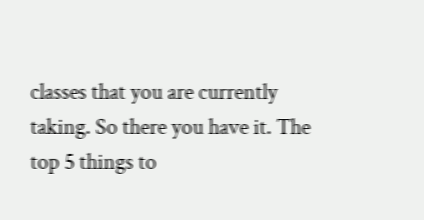classes that you are currently taking. So there you have it. The top 5 things to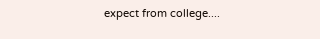expect from college....